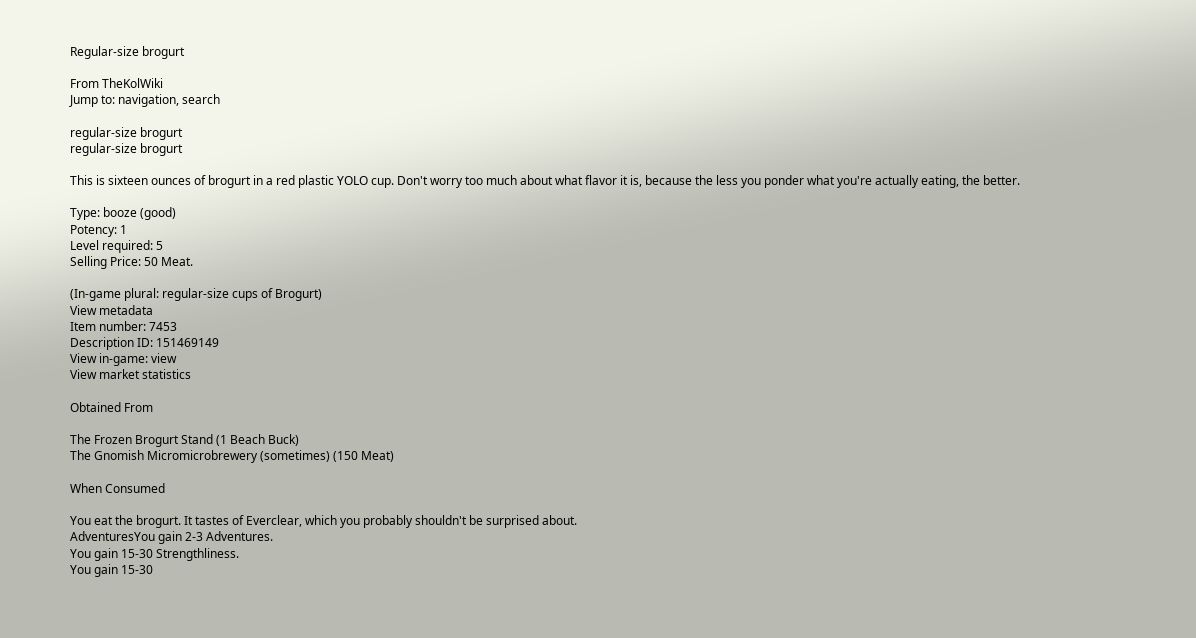Regular-size brogurt

From TheKolWiki
Jump to: navigation, search

regular-size brogurt
regular-size brogurt

This is sixteen ounces of brogurt in a red plastic YOLO cup. Don't worry too much about what flavor it is, because the less you ponder what you're actually eating, the better.

Type: booze (good)
Potency: 1
Level required: 5
Selling Price: 50 Meat.

(In-game plural: regular-size cups of Brogurt)
View metadata
Item number: 7453
Description ID: 151469149
View in-game: view
View market statistics

Obtained From

The Frozen Brogurt Stand (1 Beach Buck)
The Gnomish Micromicrobrewery (sometimes) (150 Meat)

When Consumed

You eat the brogurt. It tastes of Everclear, which you probably shouldn't be surprised about.
AdventuresYou gain 2-3 Adventures.
You gain 15-30 Strengthliness.
You gain 15-30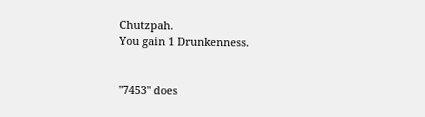Chutzpah.
You gain 1 Drunkenness.


"7453" does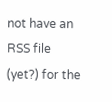not have an RSS file (yet?) for the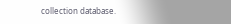collection database.